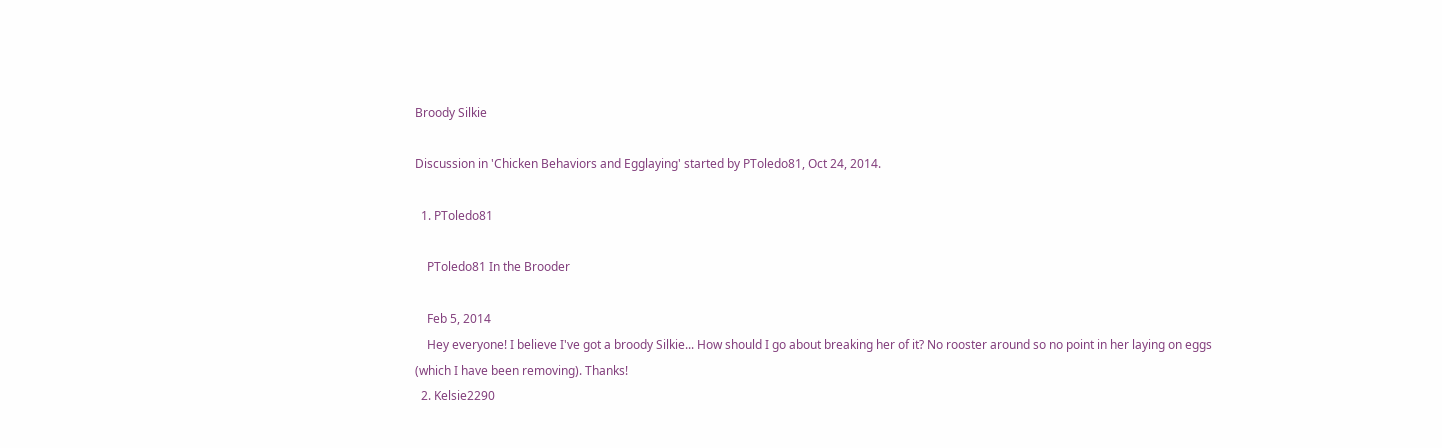Broody Silkie

Discussion in 'Chicken Behaviors and Egglaying' started by PToledo81, Oct 24, 2014.

  1. PToledo81

    PToledo81 In the Brooder

    Feb 5, 2014
    Hey everyone! I believe I've got a broody Silkie... How should I go about breaking her of it? No rooster around so no point in her laying on eggs (which I have been removing). Thanks!
  2. Kelsie2290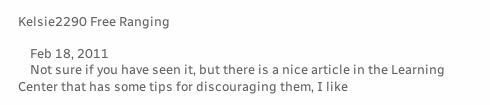Kelsie2290 Free Ranging

    Feb 18, 2011
    Not sure if you have seen it, but there is a nice article in the Learning Center that has some tips for discouraging them, I like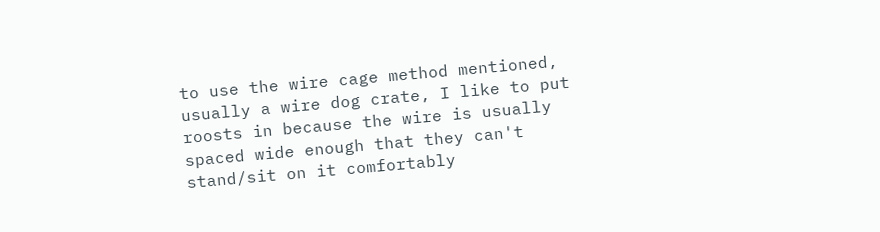to use the wire cage method mentioned, usually a wire dog crate, I like to put roosts in because the wire is usually spaced wide enough that they can't stand/sit on it comfortably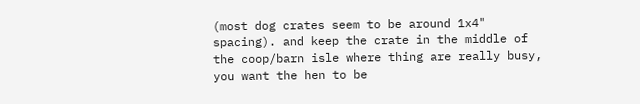(most dog crates seem to be around 1x4" spacing). and keep the crate in the middle of the coop/barn isle where thing are really busy, you want the hen to be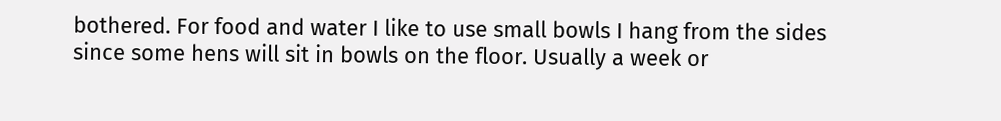bothered. For food and water I like to use small bowls I hang from the sides since some hens will sit in bowls on the floor. Usually a week or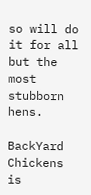so will do it for all but the most stubborn hens.

BackYard Chickens is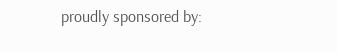proudly sponsored by: